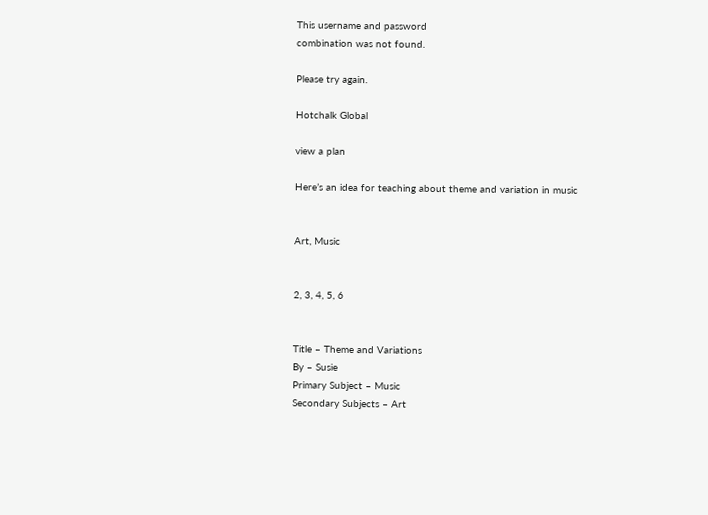This username and password
combination was not found.

Please try again.

Hotchalk Global

view a plan

Here’s an idea for teaching about theme and variation in music


Art, Music


2, 3, 4, 5, 6


Title – Theme and Variations
By – Susie
Primary Subject – Music
Secondary Subjects – Art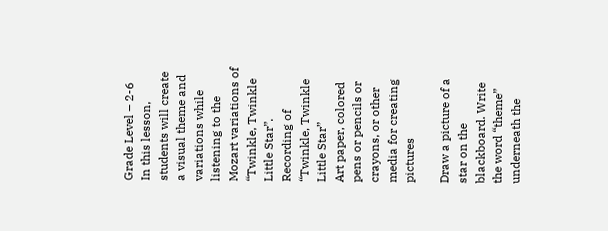Grade Level – 2-6
In this lesson, students will create a visual theme and variations while listening to the Mozart variations of “Twinkle, Twinkle Little Star”.
Recording of “Twinkle, Twinkle Little Star”
Art paper, colored pens or pencils or crayons, or other media for creating pictures

Draw a picture of a star on the blackboard. Write the word “theme” underneath the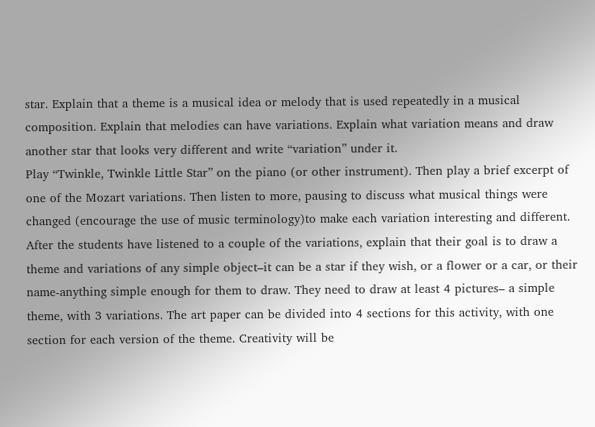star. Explain that a theme is a musical idea or melody that is used repeatedly in a musical composition. Explain that melodies can have variations. Explain what variation means and draw another star that looks very different and write “variation” under it.
Play “Twinkle, Twinkle Little Star” on the piano (or other instrument). Then play a brief excerpt of one of the Mozart variations. Then listen to more, pausing to discuss what musical things were changed (encourage the use of music terminology)to make each variation interesting and different. After the students have listened to a couple of the variations, explain that their goal is to draw a theme and variations of any simple object–it can be a star if they wish, or a flower or a car, or their name-anything simple enough for them to draw. They need to draw at least 4 pictures– a simple theme, with 3 variations. The art paper can be divided into 4 sections for this activity, with one section for each version of the theme. Creativity will be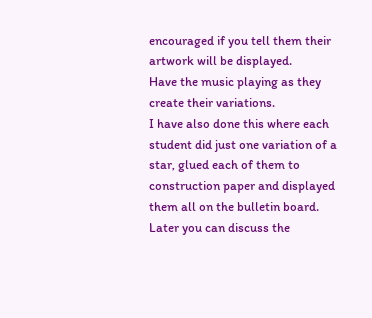encouraged if you tell them their artwork will be displayed.
Have the music playing as they create their variations.
I have also done this where each student did just one variation of a star, glued each of them to construction paper and displayed them all on the bulletin board. Later you can discuss the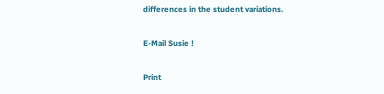differences in the student variations.

E-Mail Susie !

Print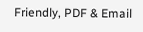Friendly, PDF & Email